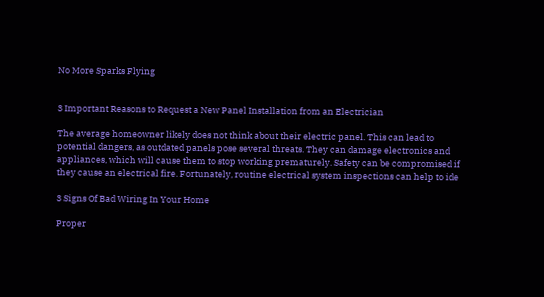No More Sparks Flying


3 Important Reasons to Request a New Panel Installation from an Electrician

The average homeowner likely does not think about their electric panel. This can lead to potential dangers, as outdated panels pose several threats. They can damage electronics and appliances, which will cause them to stop working prematurely. Safety can be compromised if they cause an electrical fire. Fortunately, routine electrical system inspections can help to ide

3 Signs Of Bad Wiring In Your Home

Proper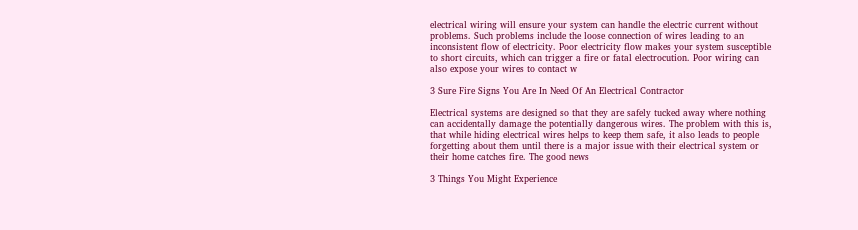electrical wiring will ensure your system can handle the electric current without problems. Such problems include the loose connection of wires leading to an inconsistent flow of electricity. Poor electricity flow makes your system susceptible to short circuits, which can trigger a fire or fatal electrocution. Poor wiring can also expose your wires to contact w

3 Sure Fire Signs You Are In Need Of An Electrical Contractor

Electrical systems are designed so that they are safely tucked away where nothing can accidentally damage the potentially dangerous wires. The problem with this is, that while hiding electrical wires helps to keep them safe, it also leads to people forgetting about them until there is a major issue with their electrical system or their home catches fire. The good news

3 Things You Might Experience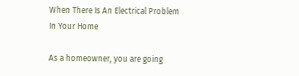When There Is An Electrical Problem In Your Home

As a homeowner, you are going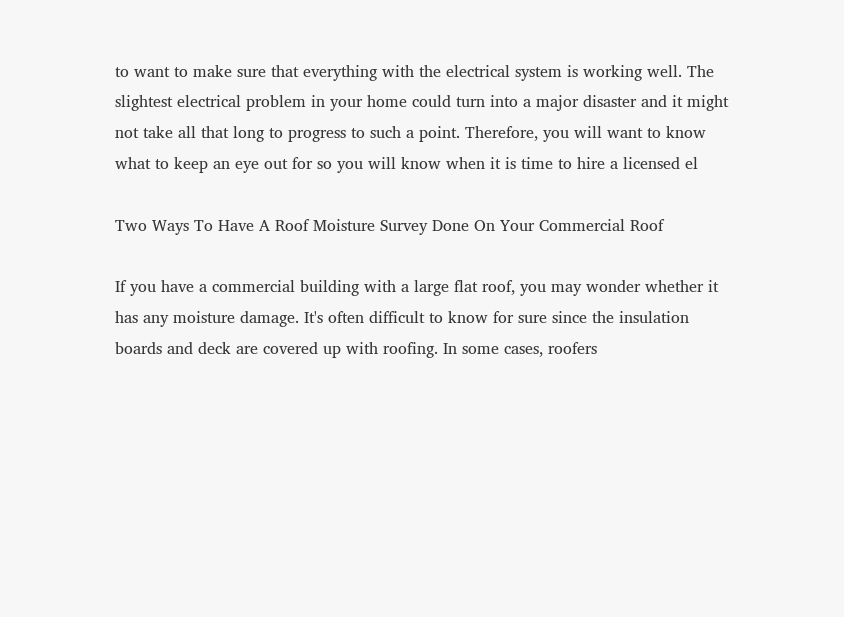to want to make sure that everything with the electrical system is working well. The slightest electrical problem in your home could turn into a major disaster and it might not take all that long to progress to such a point. Therefore, you will want to know what to keep an eye out for so you will know when it is time to hire a licensed el

Two Ways To Have A Roof Moisture Survey Done On Your Commercial Roof

If you have a commercial building with a large flat roof, you may wonder whether it has any moisture damage. It's often difficult to know for sure since the insulation boards and deck are covered up with roofing. In some cases, roofers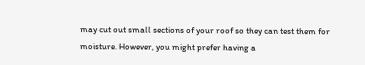may cut out small sections of your roof so they can test them for moisture. However, you might prefer having a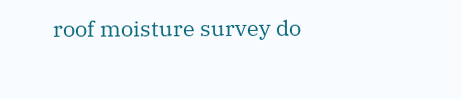roof moisture survey do